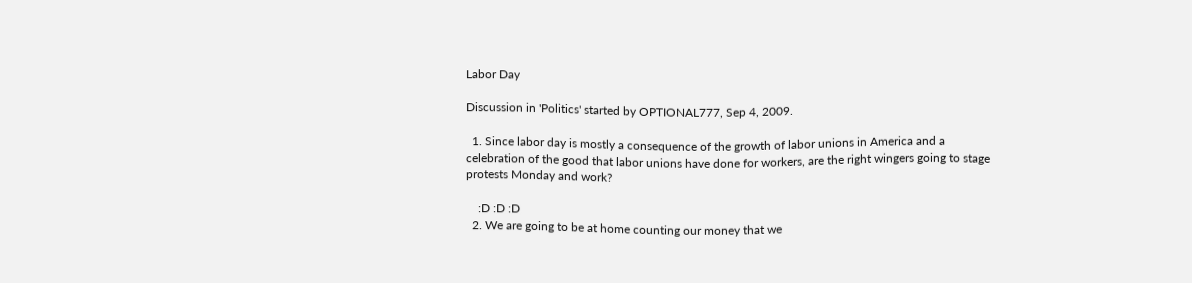Labor Day

Discussion in 'Politics' started by OPTIONAL777, Sep 4, 2009.

  1. Since labor day is mostly a consequence of the growth of labor unions in America and a celebration of the good that labor unions have done for workers, are the right wingers going to stage protests Monday and work?

    :D :D :D
  2. We are going to be at home counting our money that we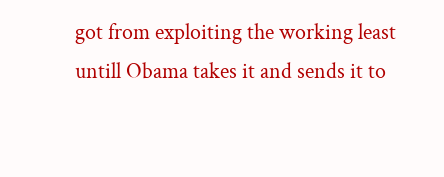got from exploiting the working least untill Obama takes it and sends it to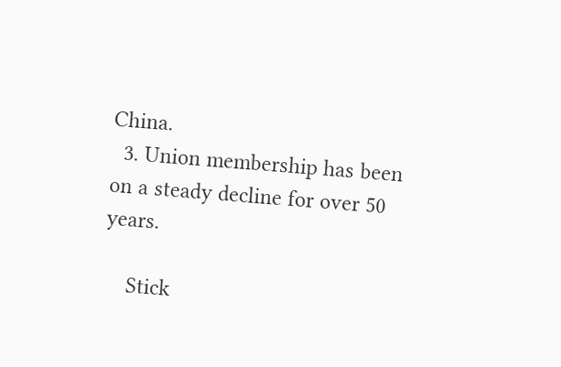China.
  3. Union membership has been on a steady decline for over 50 years.

    Stick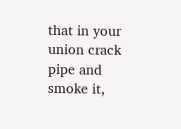that in your union crack pipe and smoke it,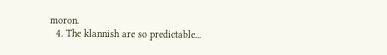moron.
  4. The klannish are so predictable...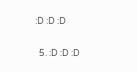:D :D :D

  5. :D :D :D